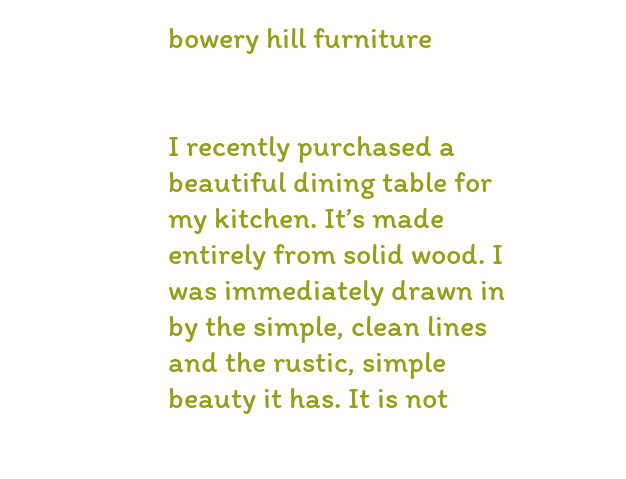bowery hill furniture


I recently purchased a beautiful dining table for my kitchen. It’s made entirely from solid wood. I was immediately drawn in by the simple, clean lines and the rustic, simple beauty it has. It is not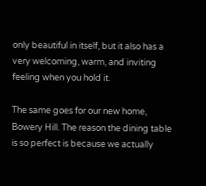only beautiful in itself, but it also has a very welcoming, warm, and inviting feeling when you hold it.

The same goes for our new home, Bowery Hill. The reason the dining table is so perfect is because we actually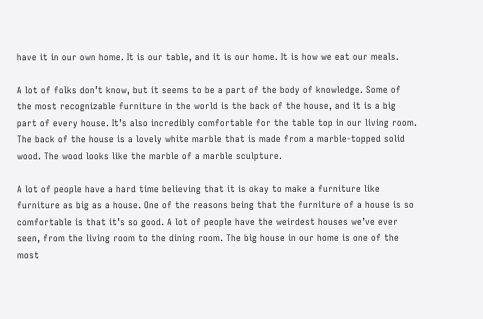have it in our own home. It is our table, and it is our home. It is how we eat our meals.

A lot of folks don’t know, but it seems to be a part of the body of knowledge. Some of the most recognizable furniture in the world is the back of the house, and it is a big part of every house. It’s also incredibly comfortable for the table top in our living room. The back of the house is a lovely white marble that is made from a marble-topped solid wood. The wood looks like the marble of a marble sculpture.

A lot of people have a hard time believing that it is okay to make a furniture like furniture as big as a house. One of the reasons being that the furniture of a house is so comfortable is that it’s so good. A lot of people have the weirdest houses we’ve ever seen, from the living room to the dining room. The big house in our home is one of the most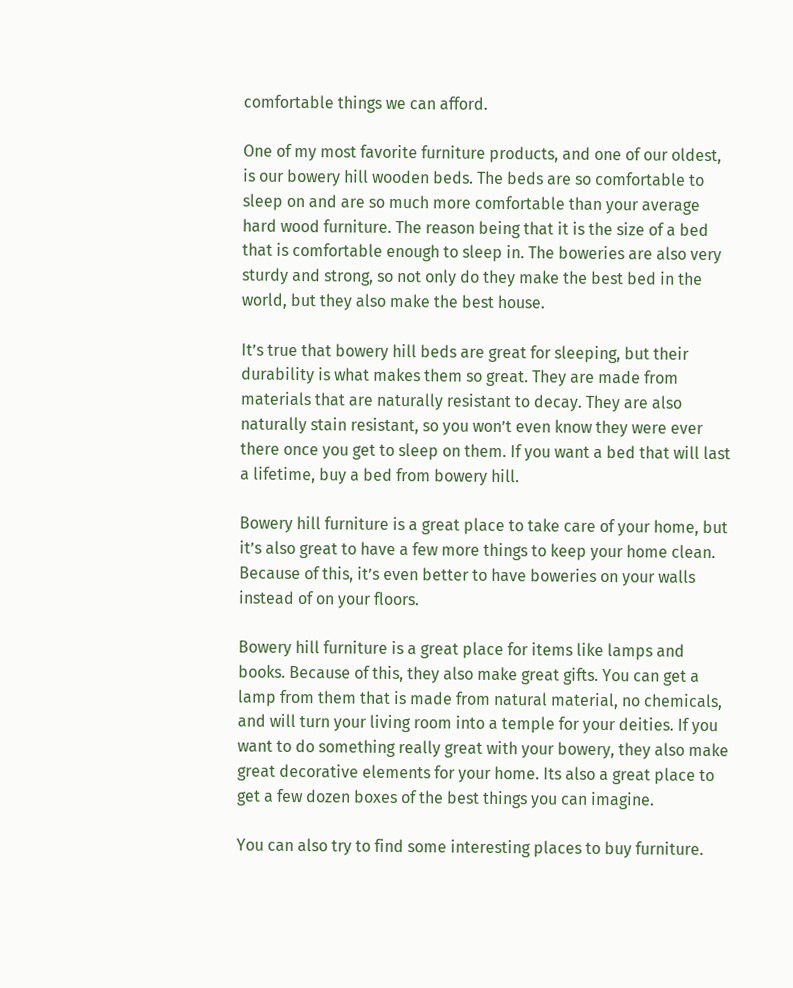comfortable things we can afford.

One of my most favorite furniture products, and one of our oldest, is our bowery hill wooden beds. The beds are so comfortable to sleep on and are so much more comfortable than your average hard wood furniture. The reason being that it is the size of a bed that is comfortable enough to sleep in. The boweries are also very sturdy and strong, so not only do they make the best bed in the world, but they also make the best house.

It’s true that bowery hill beds are great for sleeping, but their durability is what makes them so great. They are made from materials that are naturally resistant to decay. They are also naturally stain resistant, so you won’t even know they were ever there once you get to sleep on them. If you want a bed that will last a lifetime, buy a bed from bowery hill.

Bowery hill furniture is a great place to take care of your home, but it’s also great to have a few more things to keep your home clean. Because of this, it’s even better to have boweries on your walls instead of on your floors.

Bowery hill furniture is a great place for items like lamps and books. Because of this, they also make great gifts. You can get a lamp from them that is made from natural material, no chemicals, and will turn your living room into a temple for your deities. If you want to do something really great with your bowery, they also make great decorative elements for your home. Its also a great place to get a few dozen boxes of the best things you can imagine.

You can also try to find some interesting places to buy furniture.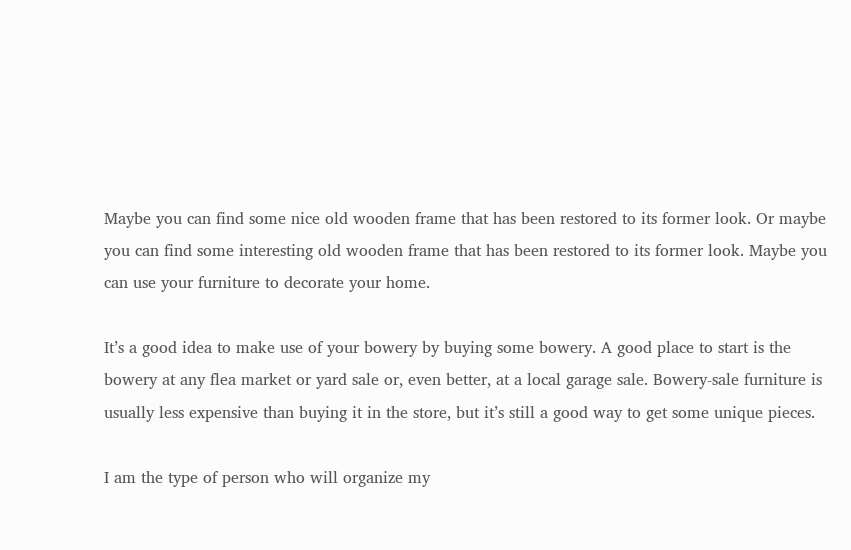Maybe you can find some nice old wooden frame that has been restored to its former look. Or maybe you can find some interesting old wooden frame that has been restored to its former look. Maybe you can use your furniture to decorate your home.

It’s a good idea to make use of your bowery by buying some bowery. A good place to start is the bowery at any flea market or yard sale or, even better, at a local garage sale. Bowery-sale furniture is usually less expensive than buying it in the store, but it’s still a good way to get some unique pieces.

I am the type of person who will organize my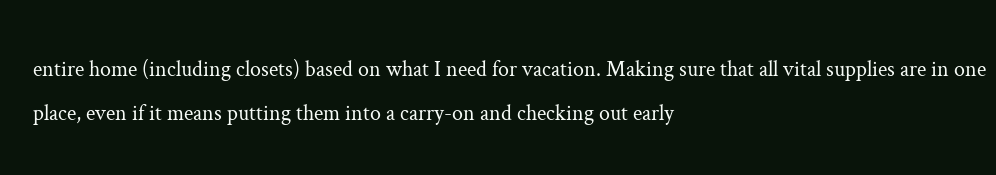entire home (including closets) based on what I need for vacation. Making sure that all vital supplies are in one place, even if it means putting them into a carry-on and checking out early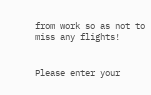from work so as not to miss any flights!


Please enter your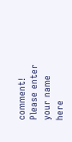comment!
Please enter your name here